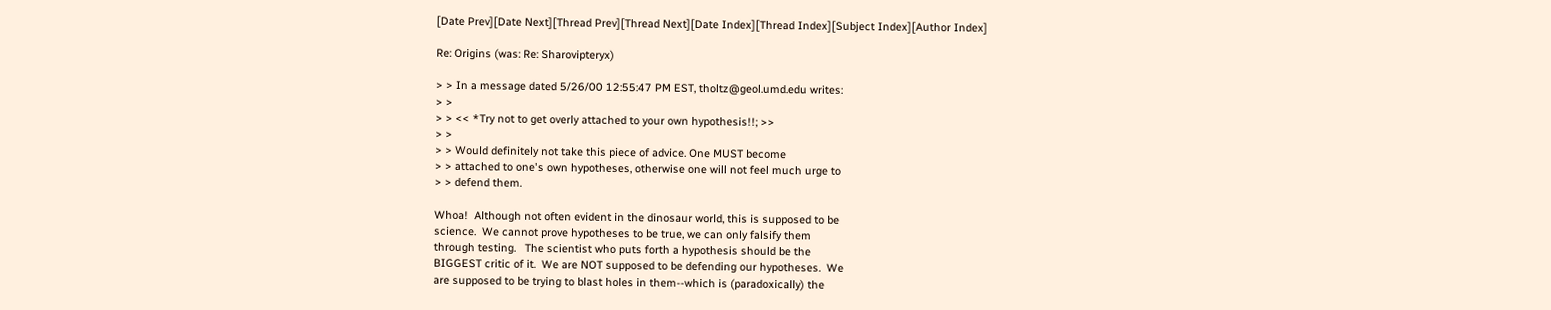[Date Prev][Date Next][Thread Prev][Thread Next][Date Index][Thread Index][Subject Index][Author Index]

Re: Origins (was: Re: Sharovipteryx)

> > In a message dated 5/26/00 12:55:47 PM EST, tholtz@geol.umd.edu writes:
> >
> > << *Try not to get overly attached to your own hypothesis!!; >>
> >
> > Would definitely not take this piece of advice. One MUST become
> > attached to one's own hypotheses, otherwise one will not feel much urge to
> > defend them.

Whoa!  Although not often evident in the dinosaur world, this is supposed to be
science.  We cannot prove hypotheses to be true, we can only falsify them
through testing.   The scientist who puts forth a hypothesis should be the
BIGGEST critic of it.  We are NOT supposed to be defending our hypotheses.  We
are supposed to be trying to blast holes in them--which is (paradoxically) the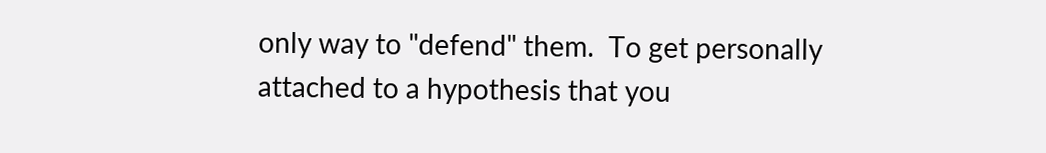only way to "defend" them.  To get personally attached to a hypothesis that you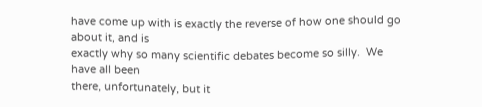have come up with is exactly the reverse of how one should go about it, and is
exactly why so many scientific debates become so silly.  We have all been
there, unfortunately, but it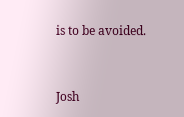is to be avoided.


Josh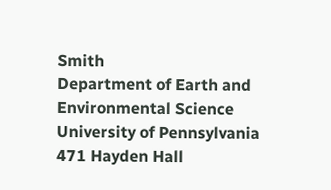Smith
Department of Earth and Environmental Science
University of Pennsylvania
471 Hayden Hall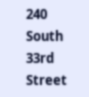240 South 33rd Street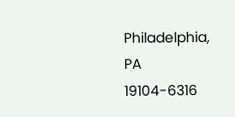Philadelphia, PA  19104-6316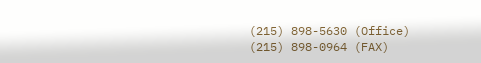(215) 898-5630 (Office)
(215) 898-0964 (FAX)